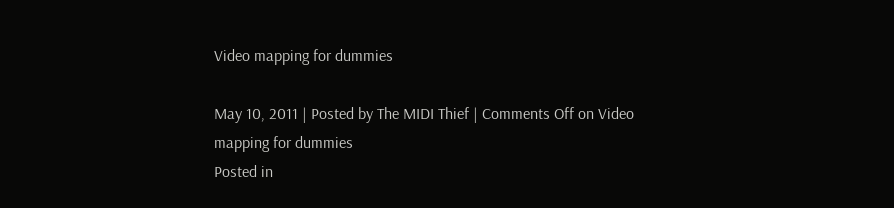Video mapping for dummies

May 10, 2011 | Posted by The MIDI Thief | Comments Off on Video mapping for dummies
Posted in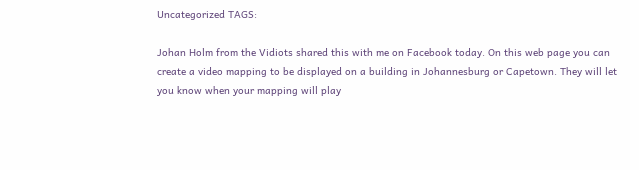Uncategorized TAGS:

Johan Holm from the Vidiots shared this with me on Facebook today. On this web page you can create a video mapping to be displayed on a building in Johannesburg or Capetown. They will let you know when your mapping will play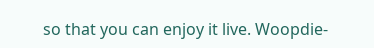so that you can enjoy it live. Woopdie-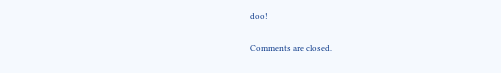doo!

Comments are closed.